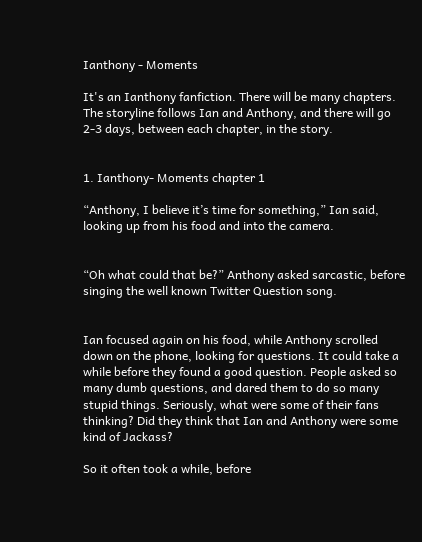Ianthony - Moments

It's an Ianthony fanfiction. There will be many chapters. The storyline follows Ian and Anthony, and there will go 2-3 days, between each chapter, in the story.


1. Ianthony- Moments chapter 1

“Anthony, I believe it’s time for something,” Ian said, looking up from his food and into the camera.


“Oh what could that be?” Anthony asked sarcastic, before singing the well known Twitter Question song.


Ian focused again on his food, while Anthony scrolled down on the phone, looking for questions. It could take a while before they found a good question. People asked so many dumb questions, and dared them to do so many stupid things. Seriously, what were some of their fans thinking? Did they think that Ian and Anthony were some kind of Jackass?

So it often took a while, before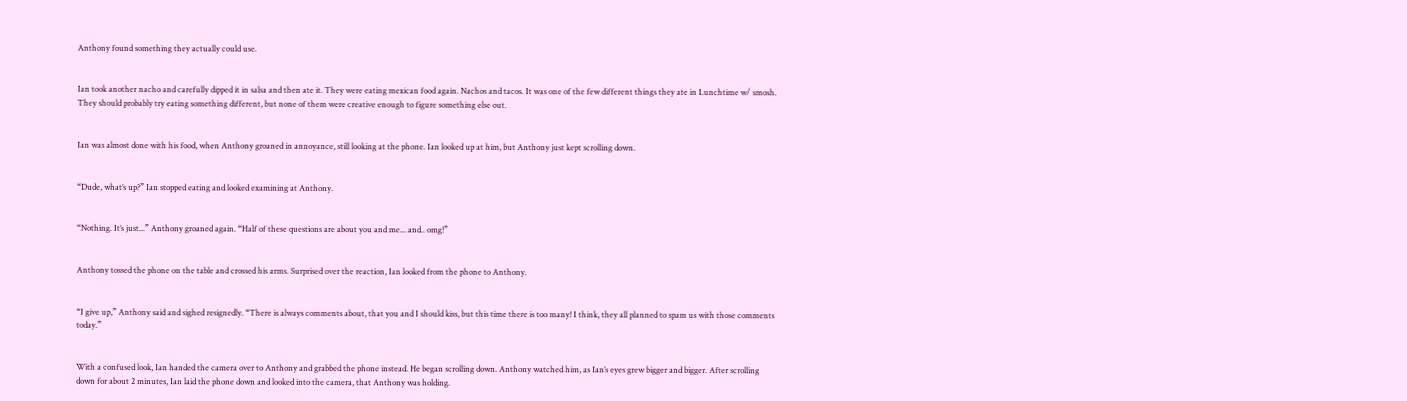Anthony found something they actually could use.


Ian took another nacho and carefully dipped it in salsa and then ate it. They were eating mexican food again. Nachos and tacos. It was one of the few different things they ate in Lunchtime w/ smosh. They should probably try eating something different, but none of them were creative enough to figure something else out.


Ian was almost done with his food, when Anthony groaned in annoyance, still looking at the phone. Ian looked up at him, but Anthony just kept scrolling down.


“Dude, what’s up?” Ian stopped eating and looked examining at Anthony.


“Nothing. It’s just...” Anthony groaned again. “Half of these questions are about you and me... and.. omg!”


Anthony tossed the phone on the table and crossed his arms. Surprised over the reaction, Ian looked from the phone to Anthony.


“I give up,” Anthony said and sighed resignedly. “There is always comments about, that you and I should kiss, but this time there is too many! I think, they all planned to spam us with those comments today.”


With a confused look, Ian handed the camera over to Anthony and grabbed the phone instead. He began scrolling down. Anthony watched him, as Ian’s eyes grew bigger and bigger. After scrolling down for about 2 minutes, Ian laid the phone down and looked into the camera, that Anthony was holding.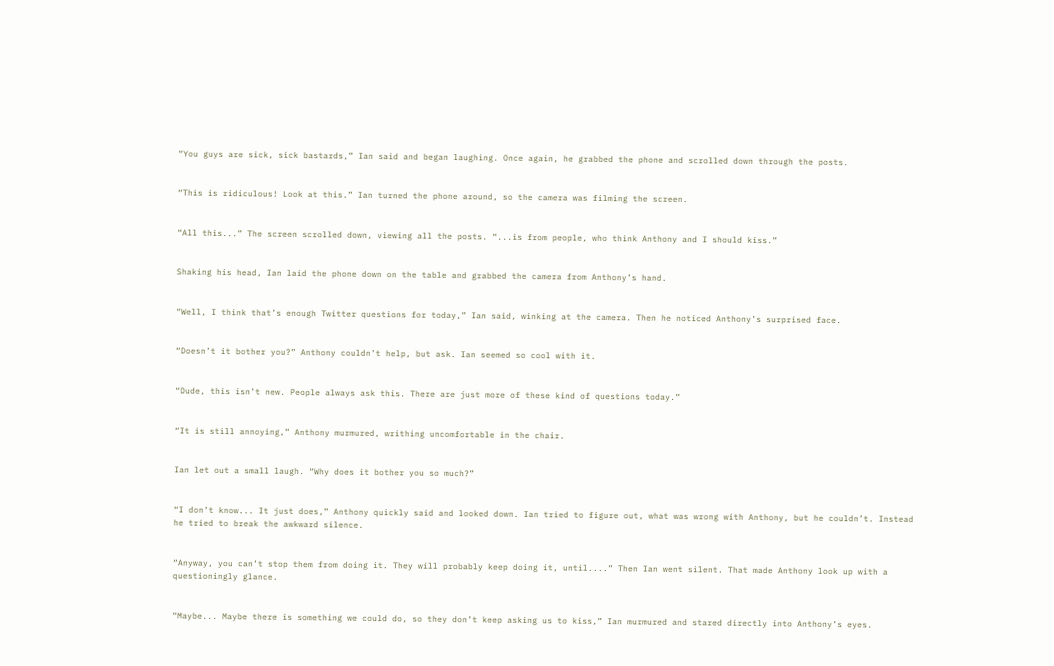“You guys are sick, sick bastards,” Ian said and began laughing. Once again, he grabbed the phone and scrolled down through the posts.


“This is ridiculous! Look at this.” Ian turned the phone around, so the camera was filming the screen.


“All this...” The screen scrolled down, viewing all the posts. “...is from people, who think Anthony and I should kiss.”


Shaking his head, Ian laid the phone down on the table and grabbed the camera from Anthony’s hand.


“Well, I think that’s enough Twitter questions for today,” Ian said, winking at the camera. Then he noticed Anthony’s surprised face.


“Doesn’t it bother you?” Anthony couldn’t help, but ask. Ian seemed so cool with it.


“Dude, this isn’t new. People always ask this. There are just more of these kind of questions today.”


“It is still annoying,” Anthony murmured, writhing uncomfortable in the chair.


Ian let out a small laugh. “Why does it bother you so much?”


“I don’t know... It just does,” Anthony quickly said and looked down. Ian tried to figure out, what was wrong with Anthony, but he couldn’t. Instead he tried to break the awkward silence.


“Anyway, you can’t stop them from doing it. They will probably keep doing it, until....” Then Ian went silent. That made Anthony look up with a questioningly glance.


“Maybe... Maybe there is something we could do, so they don’t keep asking us to kiss,” Ian murmured and stared directly into Anthony’s eyes.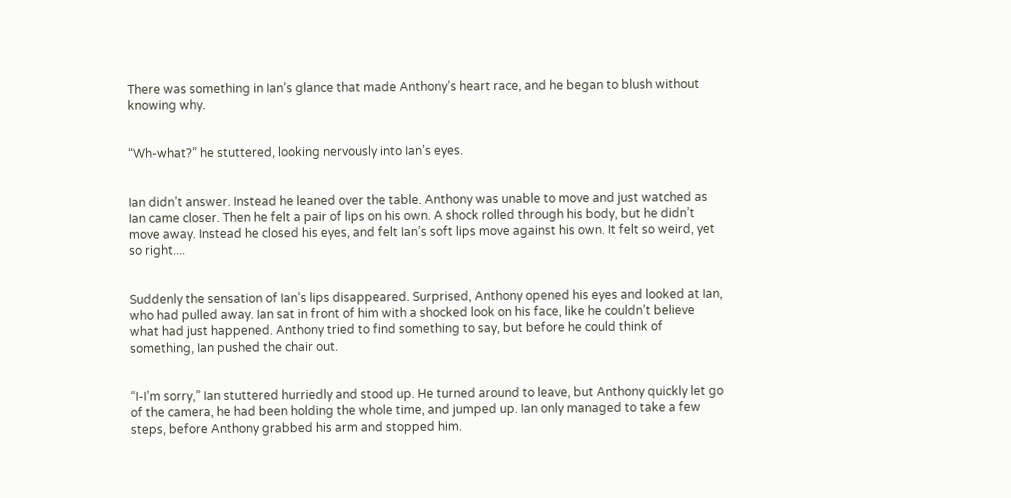There was something in Ian’s glance that made Anthony’s heart race, and he began to blush without knowing why.


“Wh-what?” he stuttered, looking nervously into Ian’s eyes.


Ian didn’t answer. Instead he leaned over the table. Anthony was unable to move and just watched as Ian came closer. Then he felt a pair of lips on his own. A shock rolled through his body, but he didn’t move away. Instead he closed his eyes, and felt Ian’s soft lips move against his own. It felt so weird, yet so right....


Suddenly the sensation of Ian’s lips disappeared. Surprised, Anthony opened his eyes and looked at Ian, who had pulled away. Ian sat in front of him with a shocked look on his face, like he couldn’t believe what had just happened. Anthony tried to find something to say, but before he could think of something, Ian pushed the chair out.


“I-I’m sorry,” Ian stuttered hurriedly and stood up. He turned around to leave, but Anthony quickly let go of the camera, he had been holding the whole time, and jumped up. Ian only managed to take a few steps, before Anthony grabbed his arm and stopped him.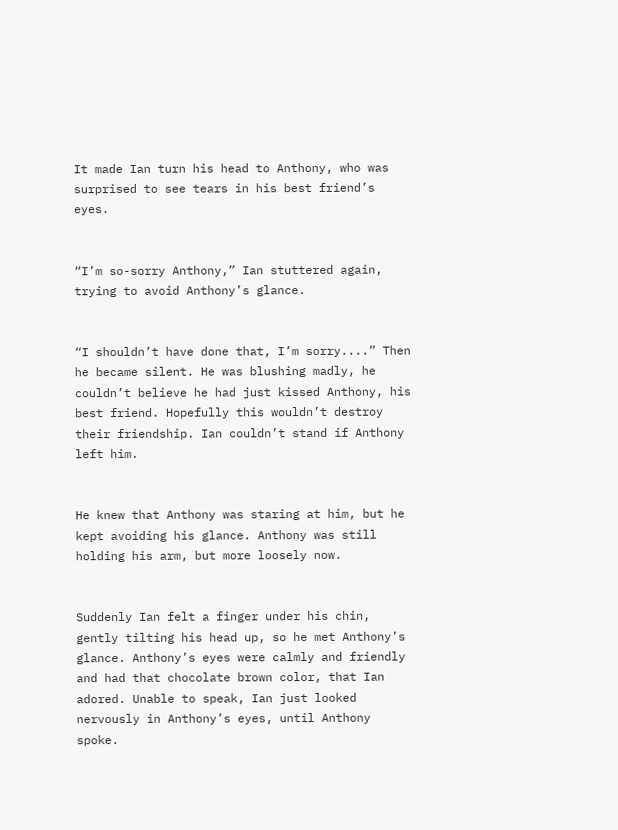It made Ian turn his head to Anthony, who was surprised to see tears in his best friend’s eyes.


“I’m so-sorry Anthony,” Ian stuttered again, trying to avoid Anthony’s glance.


“I shouldn’t have done that, I’m sorry....” Then he became silent. He was blushing madly, he couldn’t believe he had just kissed Anthony, his best friend. Hopefully this wouldn’t destroy their friendship. Ian couldn’t stand if Anthony left him.


He knew that Anthony was staring at him, but he kept avoiding his glance. Anthony was still holding his arm, but more loosely now.


Suddenly Ian felt a finger under his chin, gently tilting his head up, so he met Anthony’s glance. Anthony’s eyes were calmly and friendly and had that chocolate brown color, that Ian adored. Unable to speak, Ian just looked nervously in Anthony’s eyes, until Anthony spoke.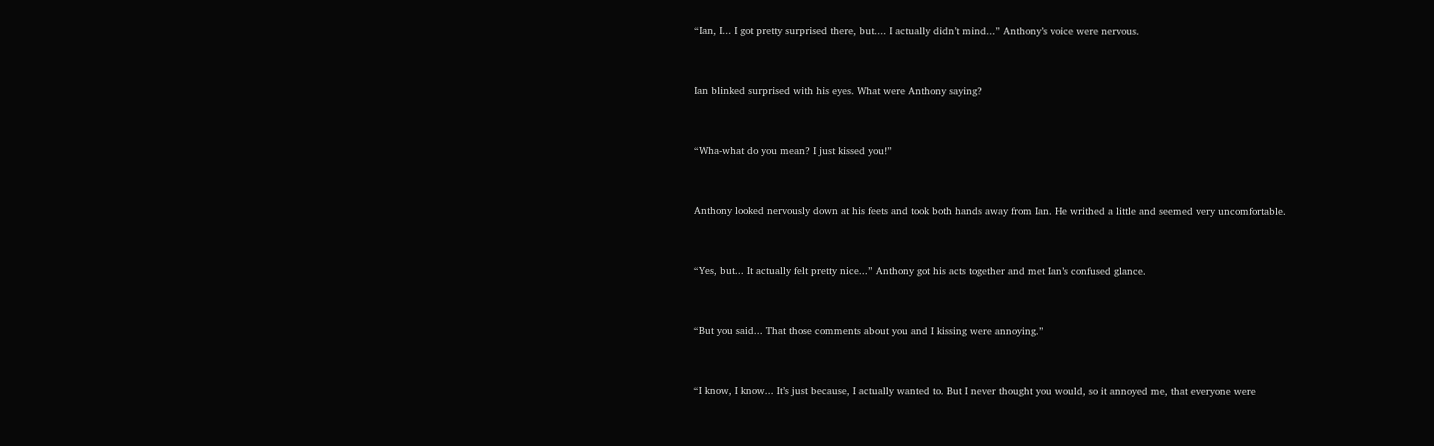“Ian, I... I got pretty surprised there, but.... I actually didn’t mind...” Anthony’s voice were nervous.


Ian blinked surprised with his eyes. What were Anthony saying?


“Wha-what do you mean? I just kissed you!”


Anthony looked nervously down at his feets and took both hands away from Ian. He writhed a little and seemed very uncomfortable.


“Yes, but... It actually felt pretty nice...” Anthony got his acts together and met Ian’s confused glance.


“But you said... That those comments about you and I kissing were annoying.”


“I know, I know... It’s just because, I actually wanted to. But I never thought you would, so it annoyed me, that everyone were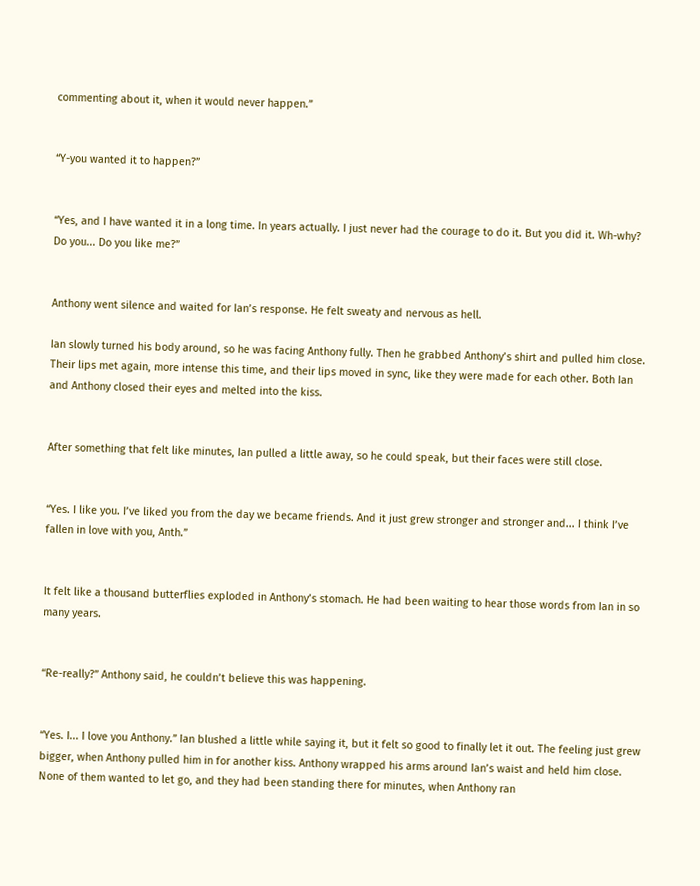commenting about it, when it would never happen.”


“Y-you wanted it to happen?”


“Yes, and I have wanted it in a long time. In years actually. I just never had the courage to do it. But you did it. Wh-why? Do you... Do you like me?”


Anthony went silence and waited for Ian’s response. He felt sweaty and nervous as hell.

Ian slowly turned his body around, so he was facing Anthony fully. Then he grabbed Anthony’s shirt and pulled him close. Their lips met again, more intense this time, and their lips moved in sync, like they were made for each other. Both Ian and Anthony closed their eyes and melted into the kiss.


After something that felt like minutes, Ian pulled a little away, so he could speak, but their faces were still close.


“Yes. I like you. I’ve liked you from the day we became friends. And it just grew stronger and stronger and... I think I’ve fallen in love with you, Anth.”


It felt like a thousand butterflies exploded in Anthony’s stomach. He had been waiting to hear those words from Ian in so many years.


“Re-really?” Anthony said, he couldn’t believe this was happening.


“Yes. I... I love you Anthony.” Ian blushed a little while saying it, but it felt so good to finally let it out. The feeling just grew bigger, when Anthony pulled him in for another kiss. Anthony wrapped his arms around Ian’s waist and held him close. None of them wanted to let go, and they had been standing there for minutes, when Anthony ran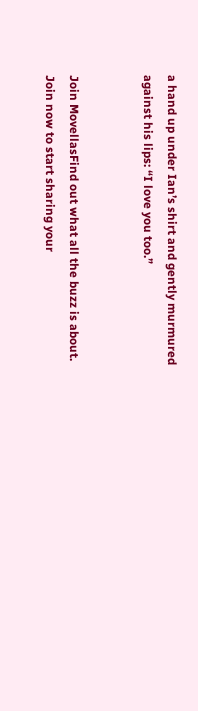a hand up under Ian’s shirt and gently murmured against his lips: “I love you too.”


Join MovellasFind out what all the buzz is about. Join now to start sharing your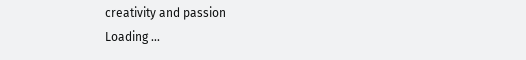creativity and passion
Loading ...